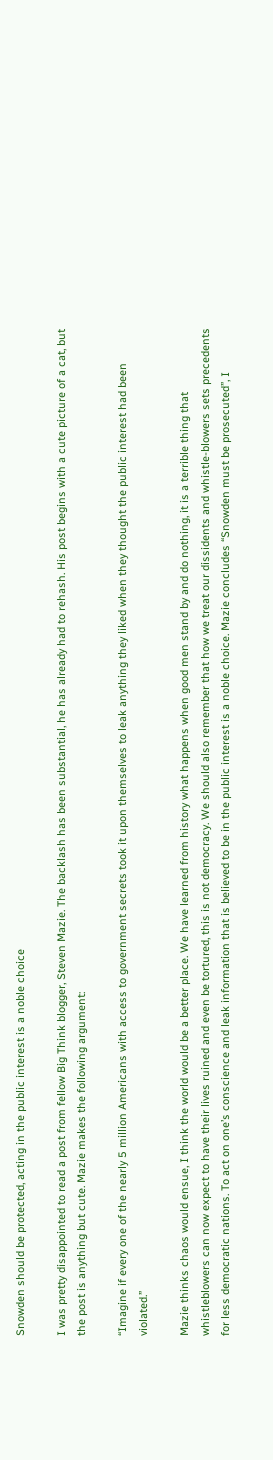Snowden should be protected, acting in the public interest is a noble choice

I was pretty disappointed to read a post from fellow Big Think blogger, Steven Mazie. The backlash has been substantial, he has already had to rehash. His post begins with a cute picture of a cat, but the post is anything but cute. Mazie makes the following argument:

“Imagine if every one of the nearly 5 million Americans with access to government secrets took it upon themselves to leak anything they liked when they thought the public interest had been violated.”

Mazie thinks chaos would ensue, I think the world would be a better place. We have learned from history what happens when good men stand by and do nothing, it is a terrible thing that whistleblowers can now expect to have their lives ruined and even be tortured, this is not democracy. We should also remember that how we treat our dissidents and whistle-blowers sets precedents for less democratic nations. To act on one’s conscience and leak information that is believed to be in the public interest is a noble choice. Mazie concludes “Snowden must be prosecuted”, I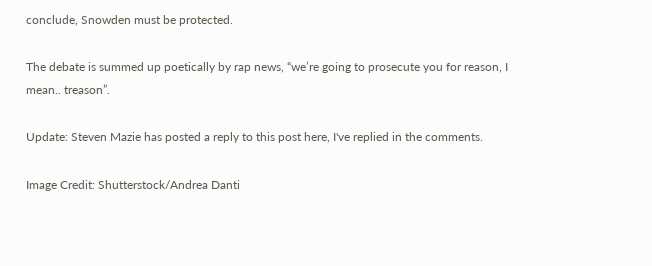conclude, Snowden must be protected.

The debate is summed up poetically by rap news, “we’re going to prosecute you for reason, I mean.. treason”.

Update: Steven Mazie has posted a reply to this post here, I've replied in the comments.

Image Credit: Shutterstock/Andrea Danti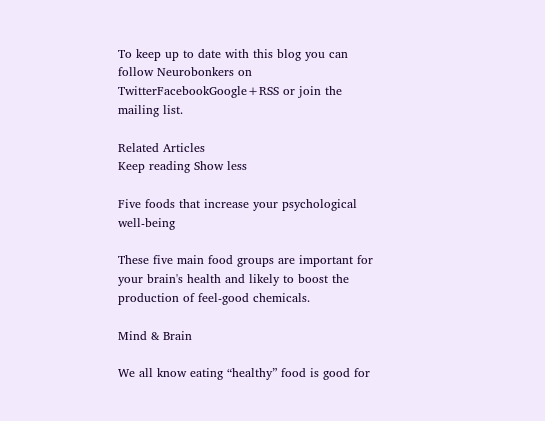To keep up to date with this blog you can follow Neurobonkers on TwitterFacebookGoogle+RSS or join the mailing list.

Related Articles
Keep reading Show less

Five foods that increase your psychological well-being

These five main food groups are important for your brain's health and likely to boost the production of feel-good chemicals.

Mind & Brain

We all know eating “healthy” food is good for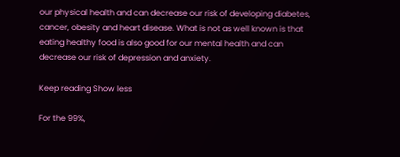our physical health and can decrease our risk of developing diabetes, cancer, obesity and heart disease. What is not as well known is that eating healthy food is also good for our mental health and can decrease our risk of depression and anxiety.

Keep reading Show less

For the 99%,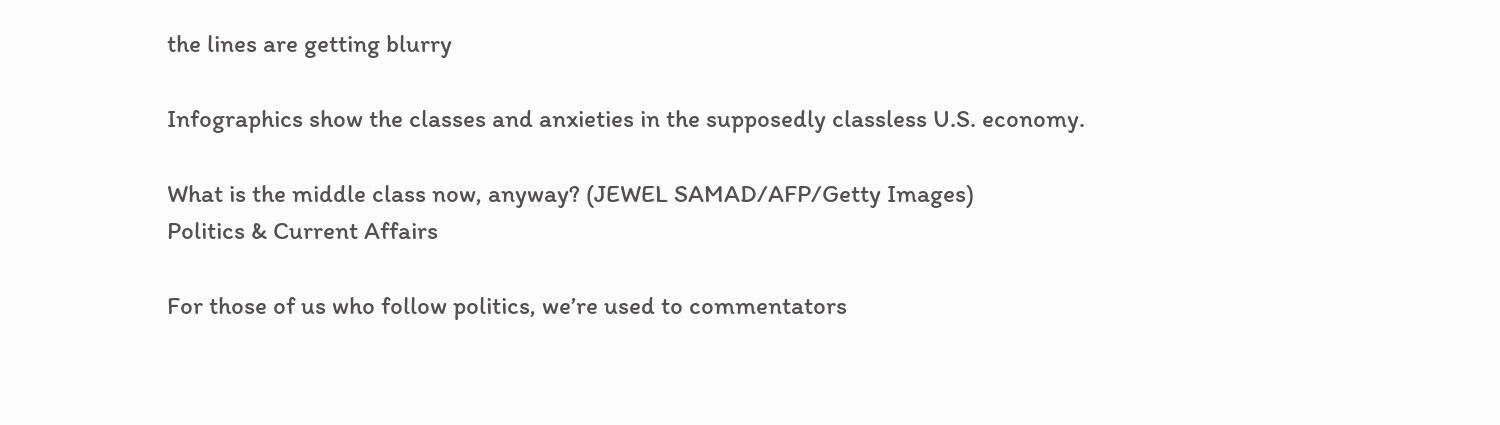the lines are getting blurry

Infographics show the classes and anxieties in the supposedly classless U.S. economy.

What is the middle class now, anyway? (JEWEL SAMAD/AFP/Getty Images)
Politics & Current Affairs

For those of us who follow politics, we’re used to commentators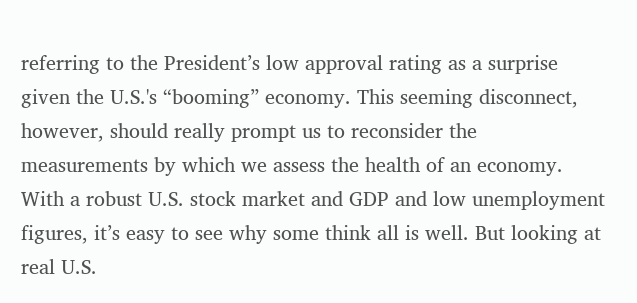referring to the President’s low approval rating as a surprise given the U.S.'s “booming” economy. This seeming disconnect, however, should really prompt us to reconsider the measurements by which we assess the health of an economy. With a robust U.S. stock market and GDP and low unemployment figures, it’s easy to see why some think all is well. But looking at real U.S.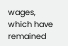wages, which have remained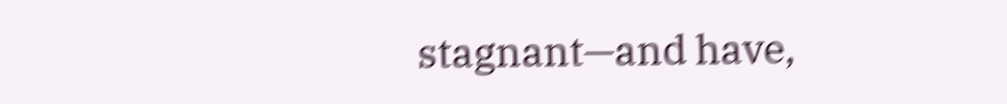stagnant—and have,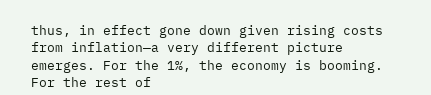thus, in effect gone down given rising costs from inflation—a very different picture emerges. For the 1%, the economy is booming. For the rest of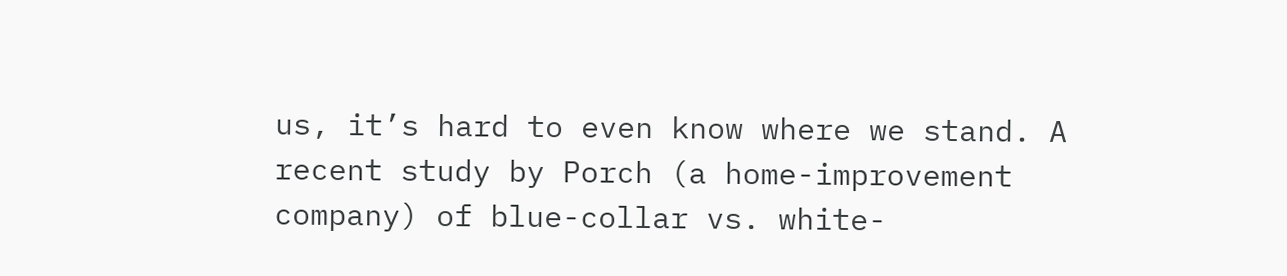us, it’s hard to even know where we stand. A recent study by Porch (a home-improvement company) of blue-collar vs. white-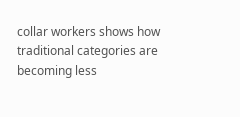collar workers shows how traditional categories are becoming less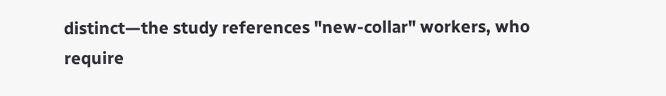distinct—the study references "new-collar" workers, who require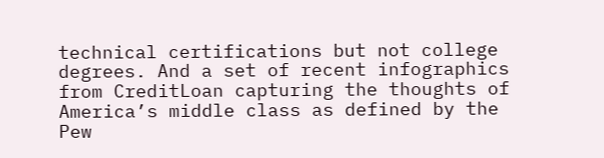technical certifications but not college degrees. And a set of recent infographics from CreditLoan capturing the thoughts of America’s middle class as defined by the Pew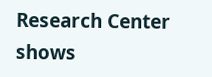Research Center shows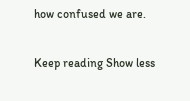how confused we are.

Keep reading Show less